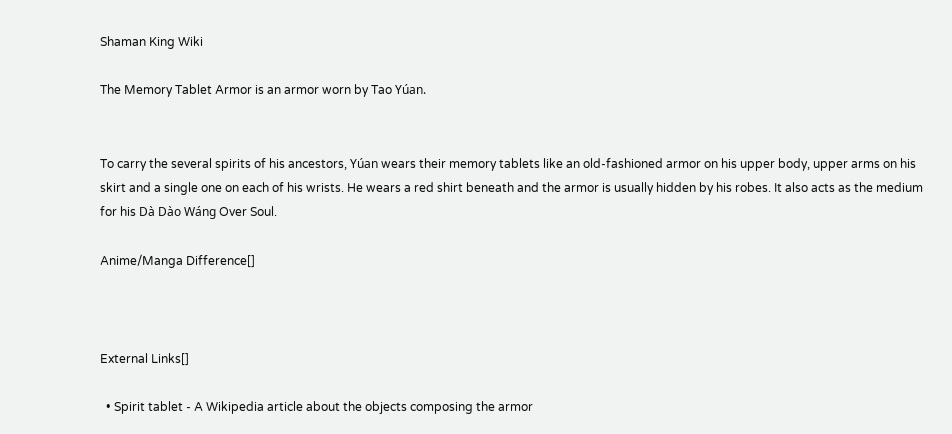Shaman King Wiki

The Memory Tablet Armor is an armor worn by Tao Yúan.


To carry the several spirits of his ancestors, Yúan wears their memory tablets like an old-fashioned armor on his upper body, upper arms on his skirt and a single one on each of his wrists. He wears a red shirt beneath and the armor is usually hidden by his robes. It also acts as the medium for his Dà Dào Wáng Over Soul.

Anime/Manga Difference[]



External Links[]

  • Spirit tablet - A Wikipedia article about the objects composing the armor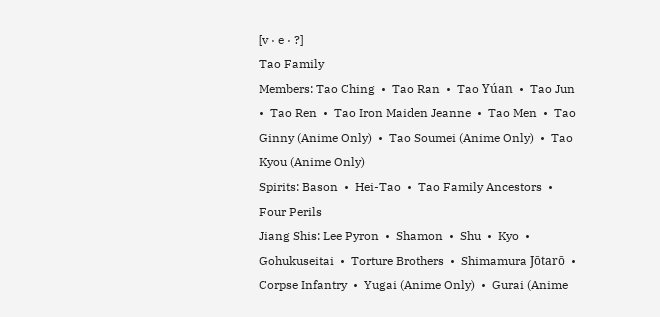[v · e · ?]
Tao Family
Members: Tao Ching  •  Tao Ran  •  Tao Yúan  •  Tao Jun  •  Tao Ren  •  Tao Iron Maiden Jeanne  •  Tao Men  •  Tao Ginny (Anime Only)  •  Tao Soumei (Anime Only)  •  Tao Kyou (Anime Only)
Spirits: Bason  •  Hei-Tao  •  Tao Family Ancestors  •  Four Perils
Jiang Shis: Lee Pyron  •  Shamon  •  Shu  •  Kyo  •  Gohukuseitai  •  Torture Brothers  •  Shimamura Jōtarō  •  Corpse Infantry  •  Yugai (Anime Only)  •  Gurai (Anime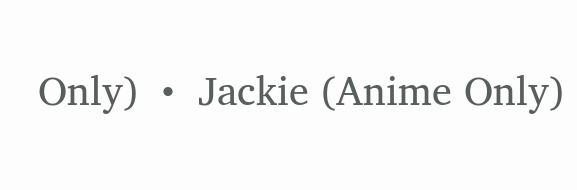Only)  •  Jackie (Anime Only)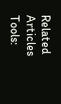Related Articles
Tools: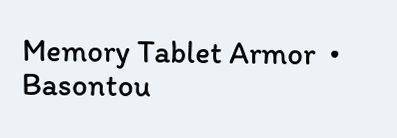Memory Tablet Armor  •  Basontou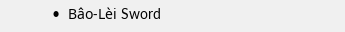•  Bâo-Lèi Sword